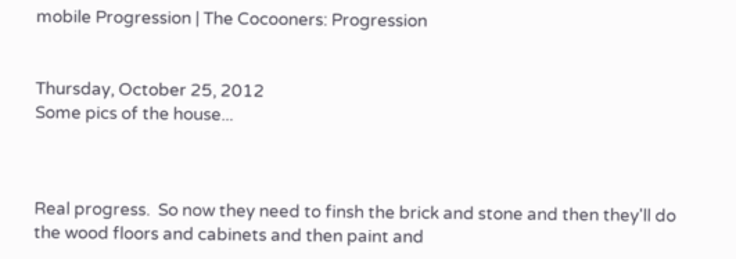mobile Progression | The Cocooners: Progression


Thursday, October 25, 2012
Some pics of the house...



Real progress.  So now they need to finsh the brick and stone and then they'll do the wood floors and cabinets and then paint and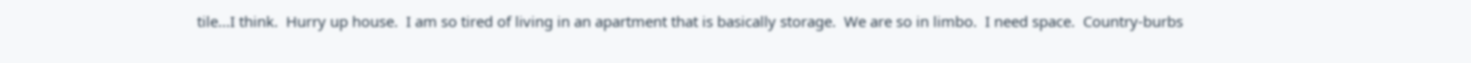tile...I think.  Hurry up house.  I am so tired of living in an apartment that is basically storage.  We are so in limbo.  I need space.  Country-burbs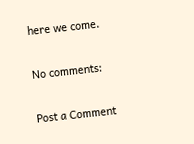here we come.

No comments:

Post a Comment